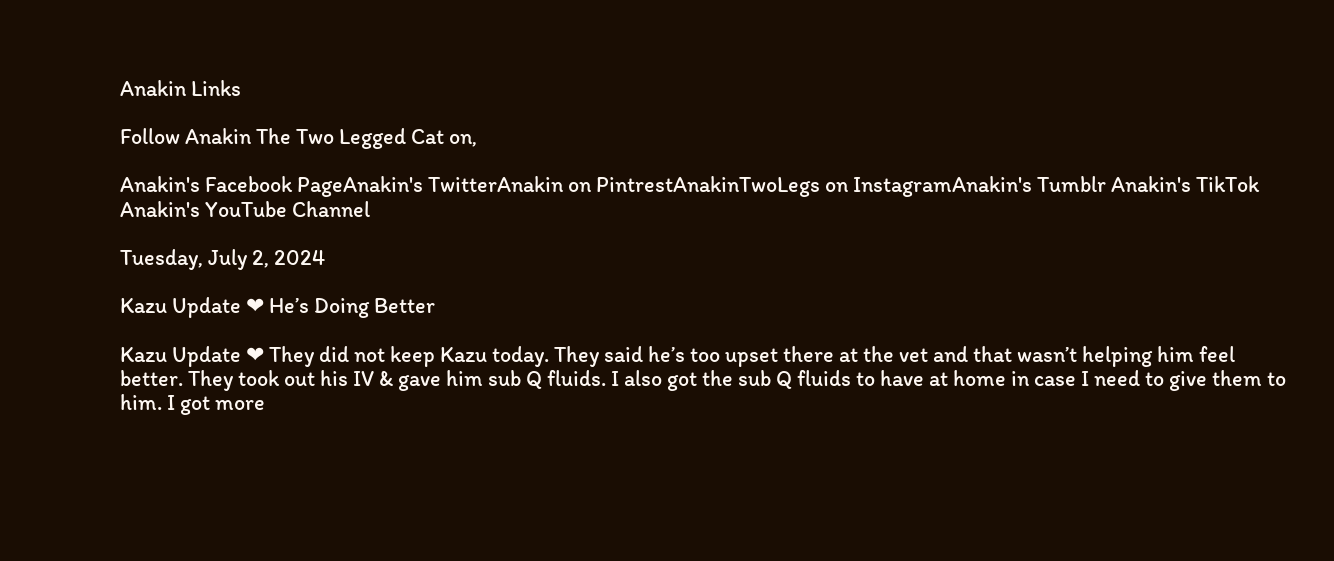Anakin Links

Follow Anakin The Two Legged Cat on,

Anakin's Facebook PageAnakin's TwitterAnakin on PintrestAnakinTwoLegs on InstagramAnakin's Tumblr Anakin's TikTok Anakin's YouTube Channel

Tuesday, July 2, 2024

Kazu Update ❤ He’s Doing Better

Kazu Update ❤ They did not keep Kazu today. They said he’s too upset there at the vet and that wasn’t helping him feel better. They took out his IV & gave him sub Q fluids. I also got the sub Q fluids to have at home in case I need to give them to him. I got more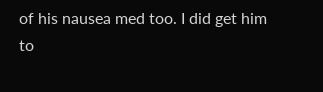of his nausea med too. I did get him to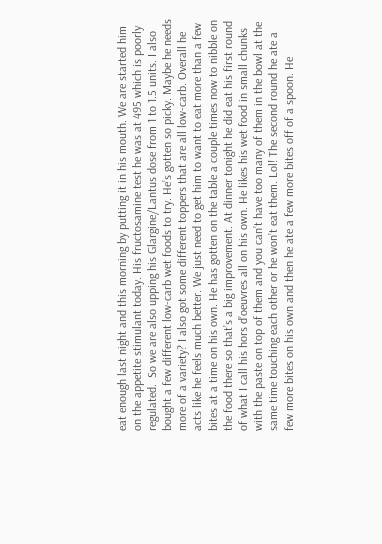eat enough last night and this morning by putting it in his mouth. We are started him on the appetite stimulant today. His fructosamine test he was at 495 which is poorly regulated.  So we are also upping his Glargine/Lantus dose from 1 to 1.5 units. I also bought a few different low-carb wet foods to try. He’s gotten so picky. Maybe he needs more of a variety? I also got some different toppers that are all low-carb. Overall he acts like he feels much better. We just need to get him to want to eat more than a few bites at a time on his own. He has gotten on the table a couple times now to nibble on the food there so that’s a big improvement. At dinner tonight he did eat his first round of what I call his hors d’oeuvres all on his own. He likes his wet food in small chunks with the paste on top of them and you can’t have too many of them in the bowl at the same time touching each other or he won’t eat them. Lol! The second round he ate a few more bites on his own and then he ate a few more bites off of a spoon. He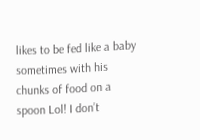likes to be fed like a baby sometimes with his chunks of food on a spoon Lol! I don’t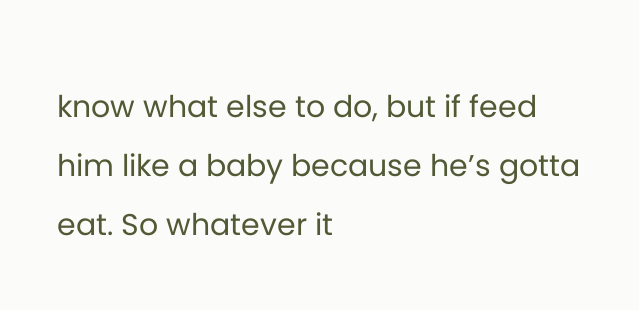know what else to do, but if feed him like a baby because he’s gotta eat. So whatever it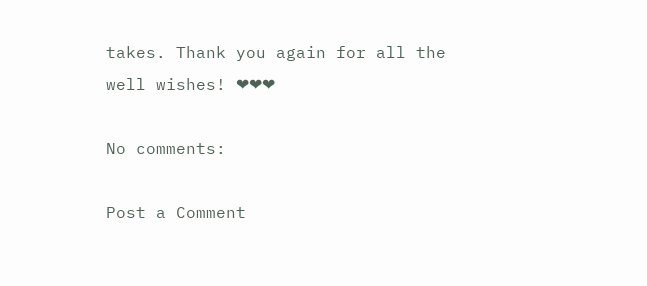takes. Thank you again for all the well wishes! ❤❤❤

No comments:

Post a Comment